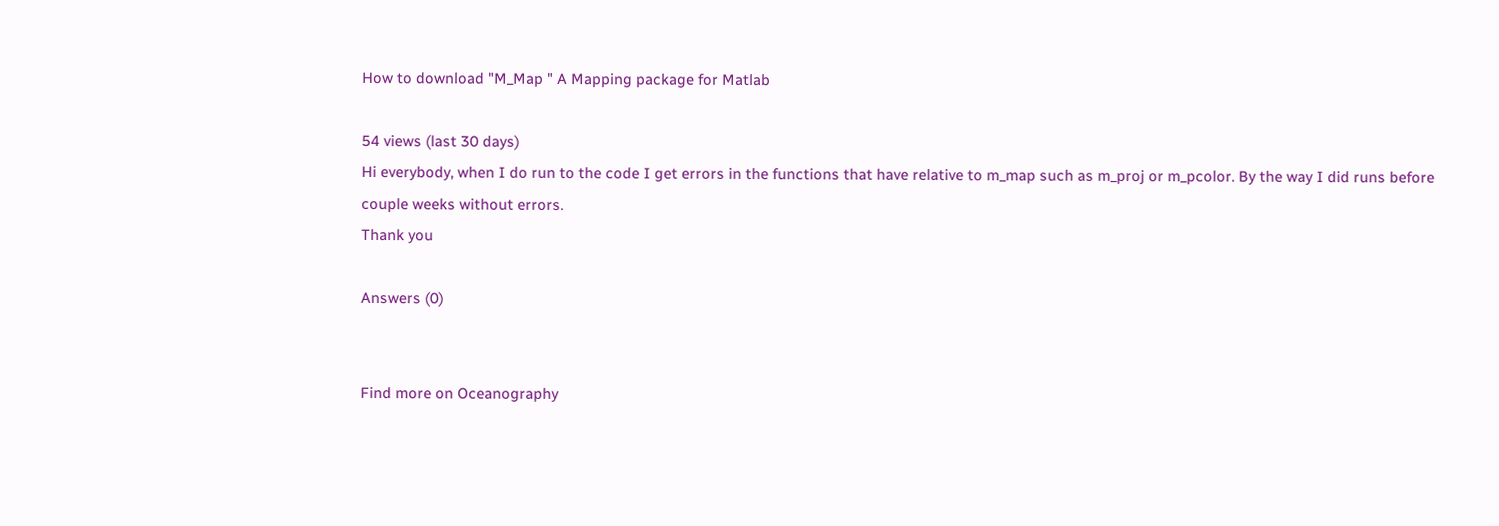How to download "M_Map " A Mapping package for Matlab

54 views (last 30 days)
Hi everybody, when I do run to the code I get errors in the functions that have relative to m_map such as m_proj or m_pcolor. By the way I did runs before couple weeks without errors.
Thank you

Answers (0)


Find more on Oceanography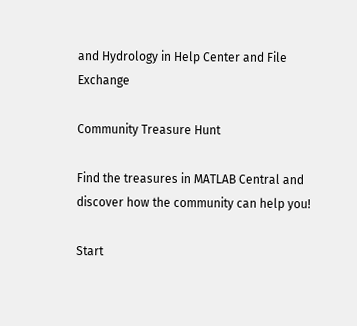and Hydrology in Help Center and File Exchange

Community Treasure Hunt

Find the treasures in MATLAB Central and discover how the community can help you!

Start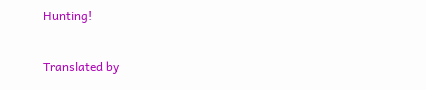Hunting!

Translated by